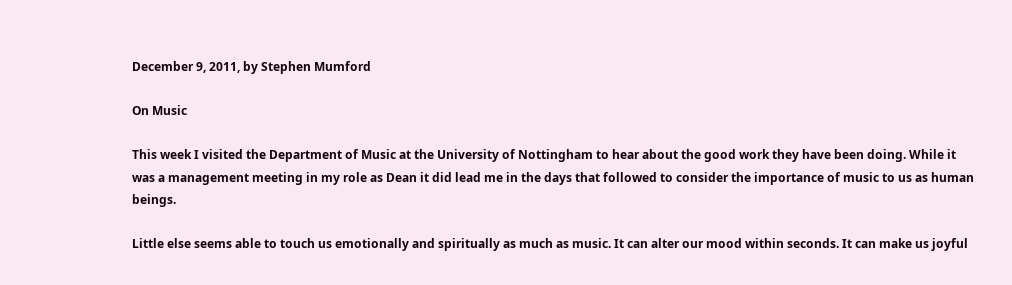December 9, 2011, by Stephen Mumford

On Music

This week I visited the Department of Music at the University of Nottingham to hear about the good work they have been doing. While it was a management meeting in my role as Dean it did lead me in the days that followed to consider the importance of music to us as human beings.

Little else seems able to touch us emotionally and spiritually as much as music. It can alter our mood within seconds. It can make us joyful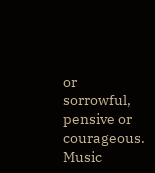or sorrowful, pensive or courageous. Music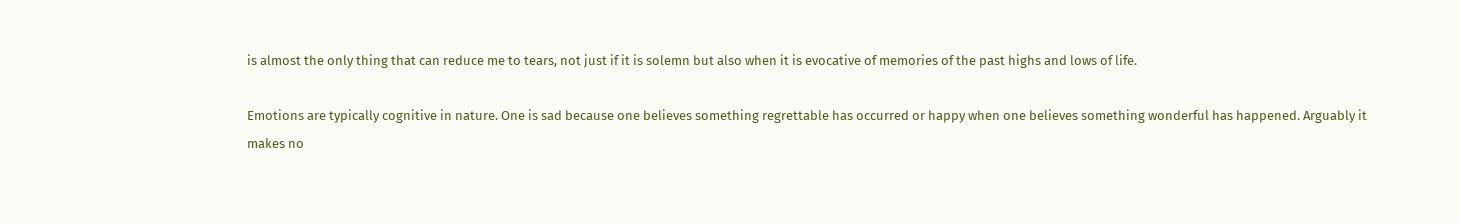is almost the only thing that can reduce me to tears, not just if it is solemn but also when it is evocative of memories of the past highs and lows of life.

Emotions are typically cognitive in nature. One is sad because one believes something regrettable has occurred or happy when one believes something wonderful has happened. Arguably it makes no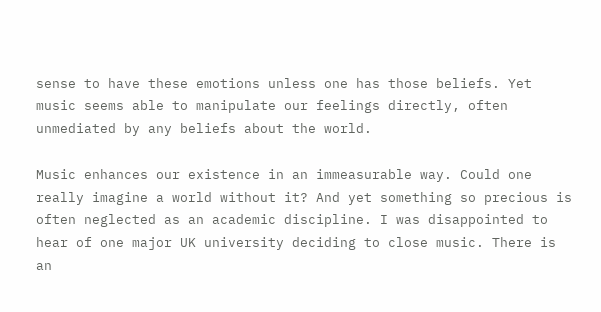sense to have these emotions unless one has those beliefs. Yet music seems able to manipulate our feelings directly, often unmediated by any beliefs about the world.

Music enhances our existence in an immeasurable way. Could one really imagine a world without it? And yet something so precious is often neglected as an academic discipline. I was disappointed to hear of one major UK university deciding to close music. There is an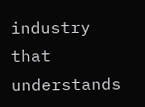industry that understands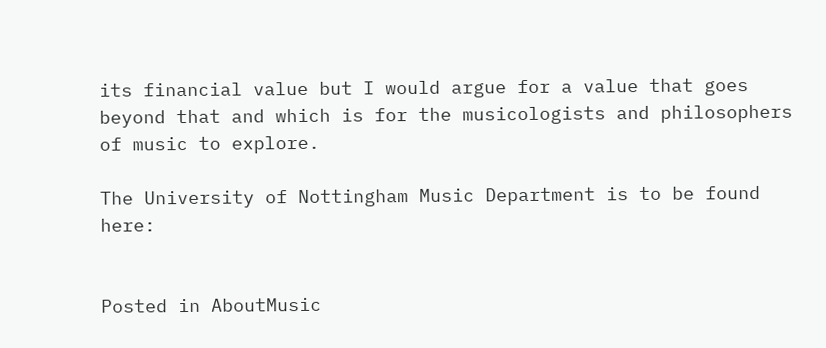its financial value but I would argue for a value that goes beyond that and which is for the musicologists and philosophers of music to explore.

The University of Nottingham Music Department is to be found here:


Posted in AboutMusic